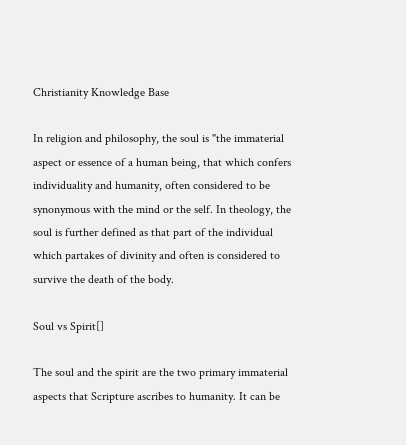Christianity Knowledge Base

In religion and philosophy, the soul is "the immaterial aspect or essence of a human being, that which confers individuality and humanity, often considered to be synonymous with the mind or the self. In theology, the soul is further defined as that part of the individual which partakes of divinity and often is considered to survive the death of the body.

Soul vs Spirit[]

The soul and the spirit are the two primary immaterial aspects that Scripture ascribes to humanity. It can be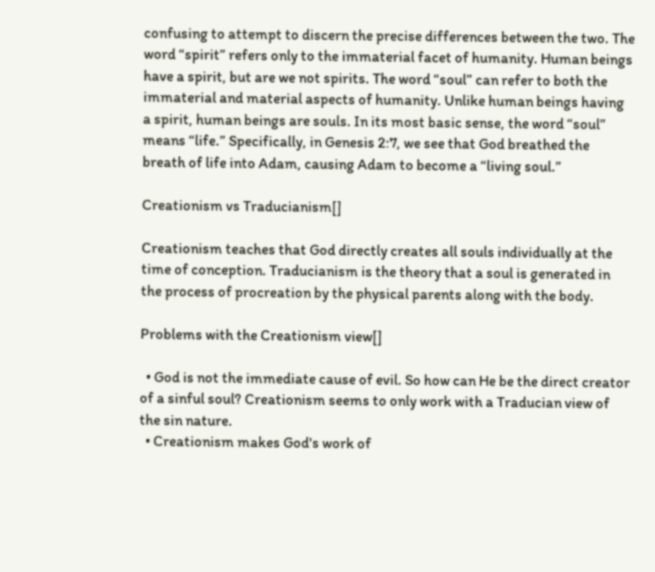confusing to attempt to discern the precise differences between the two. The word “spirit” refers only to the immaterial facet of humanity. Human beings have a spirit, but are we not spirits. The word “soul” can refer to both the immaterial and material aspects of humanity. Unlike human beings having a spirit, human beings are souls. In its most basic sense, the word “soul” means “life.” Specifically, in Genesis 2:7, we see that God breathed the breath of life into Adam, causing Adam to become a “living soul.”

Creationism vs Traducianism[]

Creationism teaches that God directly creates all souls individually at the time of conception. Traducianism is the theory that a soul is generated in the process of procreation by the physical parents along with the body.

Problems with the Creationism view[]

  • God is not the immediate cause of evil. So how can He be the direct creator of a sinful soul? Creationism seems to only work with a Traducian view of the sin nature.
  • Creationism makes God's work of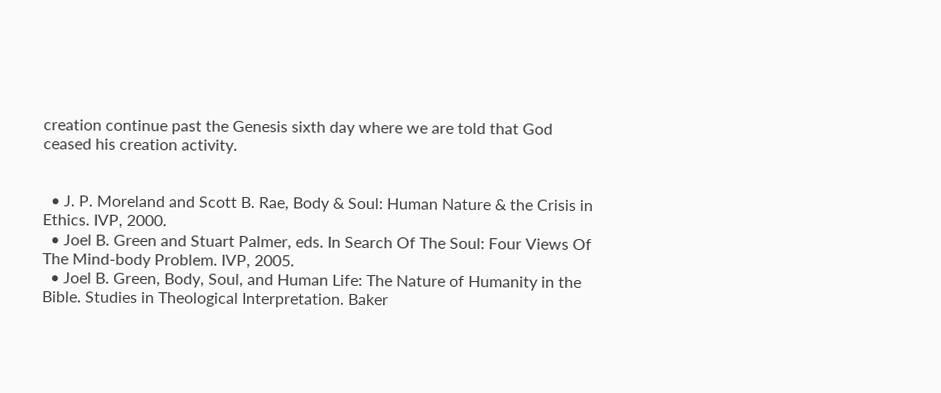creation continue past the Genesis sixth day where we are told that God ceased his creation activity.


  • J. P. Moreland and Scott B. Rae, Body & Soul: Human Nature & the Crisis in Ethics. IVP, 2000.
  • Joel B. Green and Stuart Palmer, eds. In Search Of The Soul: Four Views Of The Mind-body Problem. IVP, 2005.
  • Joel B. Green, Body, Soul, and Human Life: The Nature of Humanity in the Bible. Studies in Theological Interpretation. Baker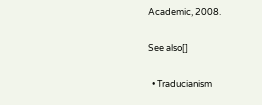Academic, 2008.

See also[]

  • Traducianism